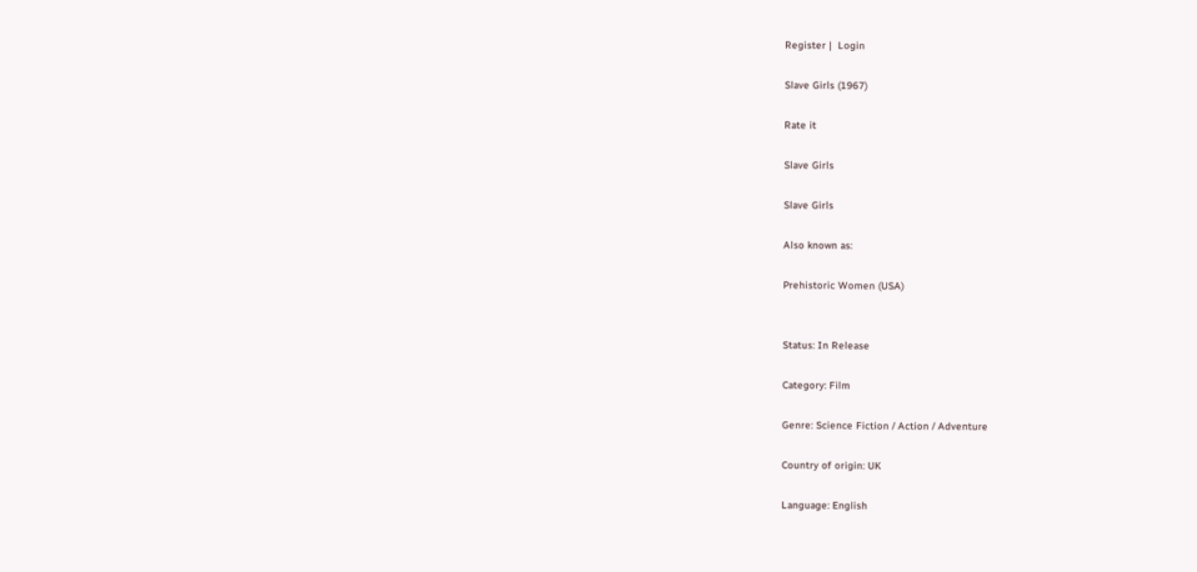Register |  Login

Slave Girls (1967)

Rate it

Slave Girls

Slave Girls

Also known as:

Prehistoric Women (USA)


Status: In Release

Category: Film

Genre: Science Fiction / Action / Adventure

Country of origin: UK

Language: English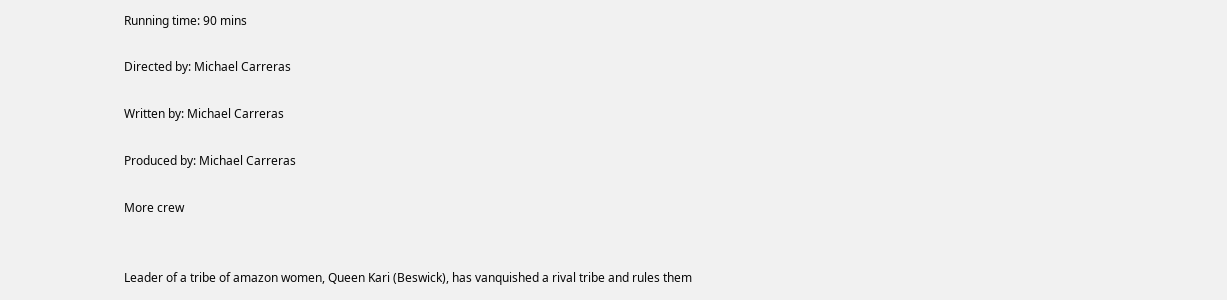Running time: 90 mins

Directed by: Michael Carreras

Written by: Michael Carreras

Produced by: Michael Carreras

More crew


Leader of a tribe of amazon women, Queen Kari (Beswick), has vanquished a rival tribe and rules them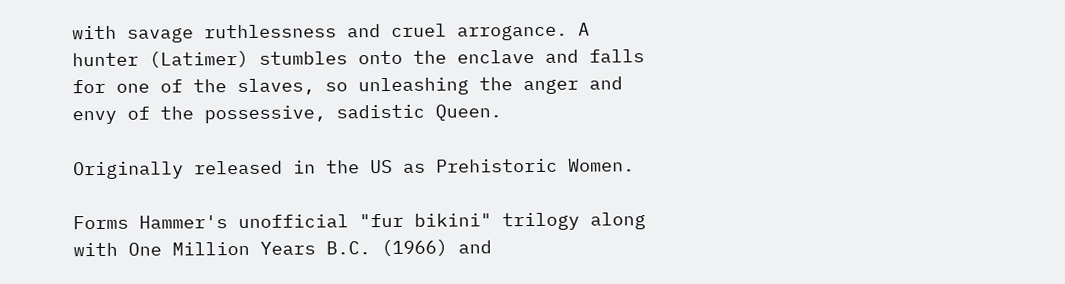with savage ruthlessness and cruel arrogance. A hunter (Latimer) stumbles onto the enclave and falls for one of the slaves, so unleashing the anger and envy of the possessive, sadistic Queen.

Originally released in the US as Prehistoric Women.

Forms Hammer's unofficial "fur bikini" trilogy along with One Million Years B.C. (1966) and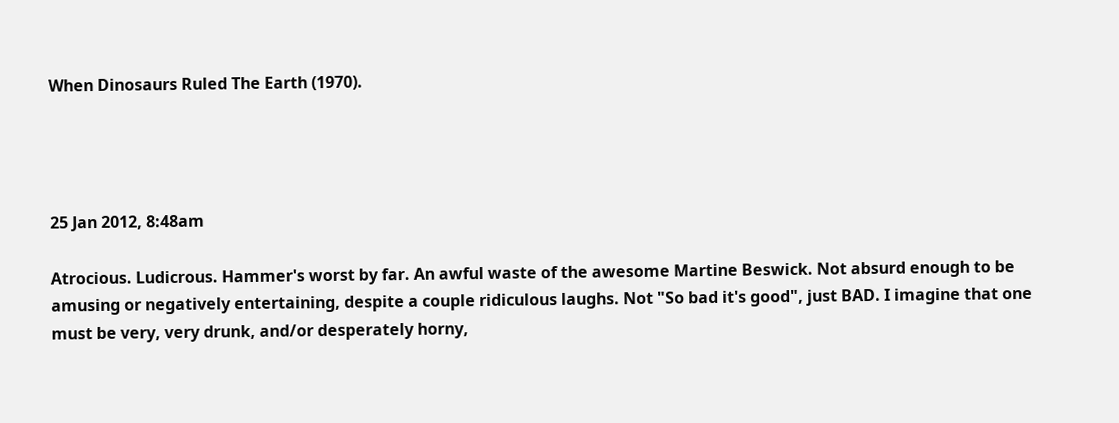When Dinosaurs Ruled The Earth (1970).




25 Jan 2012, 8:48am

Atrocious. Ludicrous. Hammer's worst by far. An awful waste of the awesome Martine Beswick. Not absurd enough to be amusing or negatively entertaining, despite a couple ridiculous laughs. Not "So bad it's good", just BAD. I imagine that one must be very, very drunk, and/or desperately horny,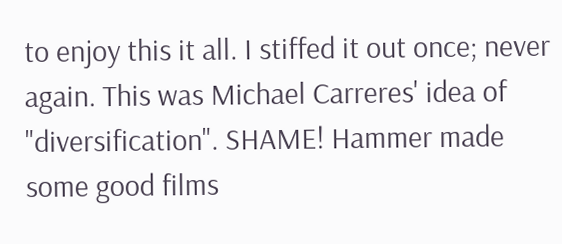to enjoy this it all. I stiffed it out once; never again. This was Michael Carreres' idea of "diversification". SHAME! Hammer made some good films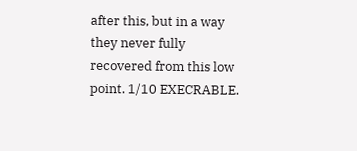after this, but in a way they never fully recovered from this low point. 1/10 EXECRABLE.